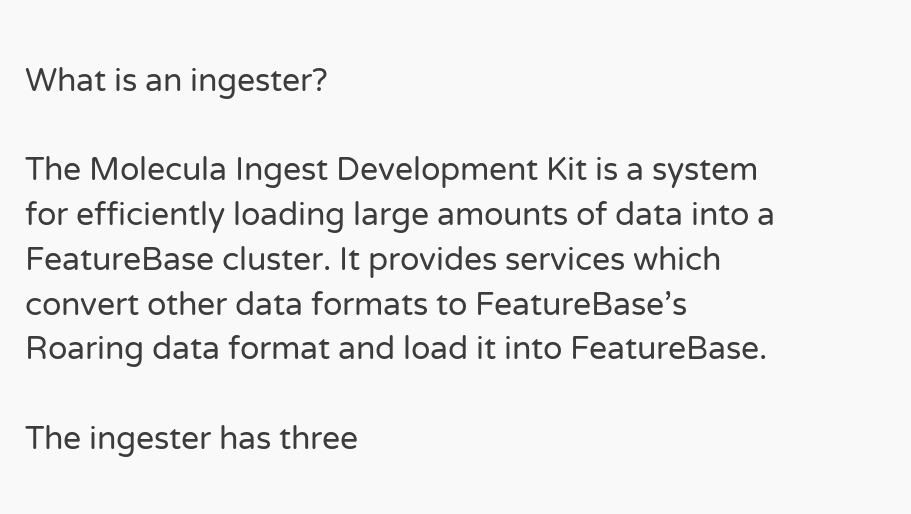What is an ingester?

The Molecula Ingest Development Kit is a system for efficiently loading large amounts of data into a FeatureBase cluster. It provides services which convert other data formats to FeatureBase’s Roaring data format and load it into FeatureBase.

The ingester has three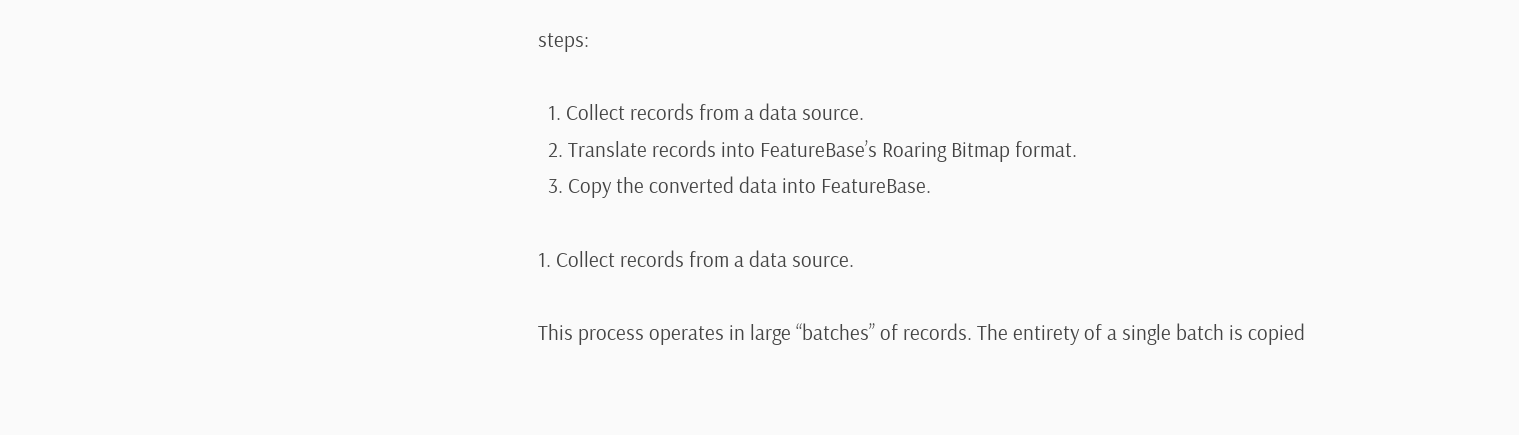steps:

  1. Collect records from a data source.
  2. Translate records into FeatureBase’s Roaring Bitmap format.
  3. Copy the converted data into FeatureBase.

1. Collect records from a data source.

This process operates in large “batches” of records. The entirety of a single batch is copied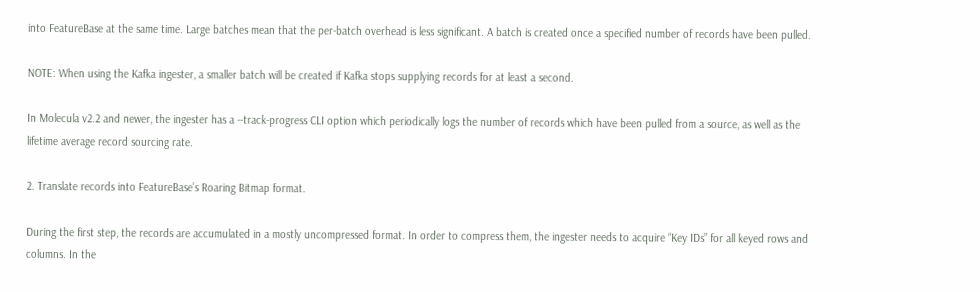into FeatureBase at the same time. Large batches mean that the per-batch overhead is less significant. A batch is created once a specified number of records have been pulled.

NOTE: When using the Kafka ingester, a smaller batch will be created if Kafka stops supplying records for at least a second.

In Molecula v2.2 and newer, the ingester has a --track-progress CLI option which periodically logs the number of records which have been pulled from a source, as well as the lifetime average record sourcing rate.

2. Translate records into FeatureBase’s Roaring Bitmap format.

During the first step, the records are accumulated in a mostly uncompressed format. In order to compress them, the ingester needs to acquire “Key IDs” for all keyed rows and columns. In the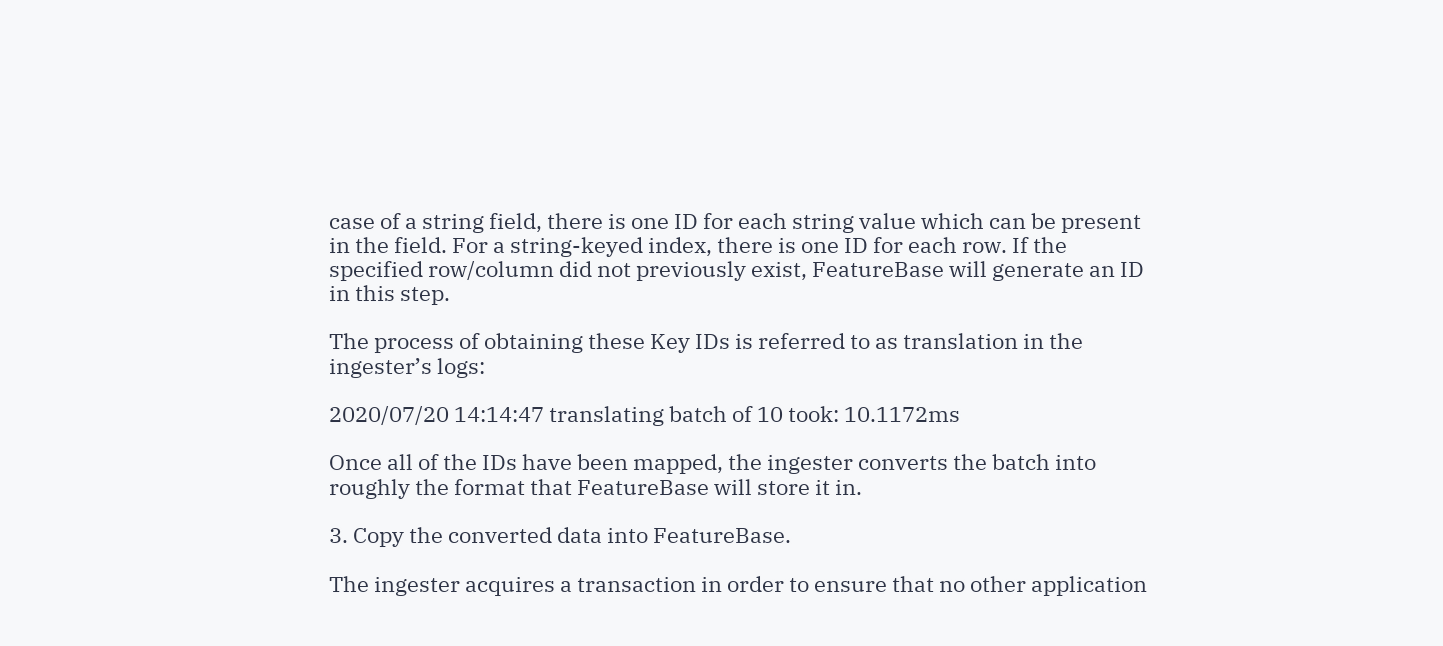case of a string field, there is one ID for each string value which can be present in the field. For a string-keyed index, there is one ID for each row. If the specified row/column did not previously exist, FeatureBase will generate an ID in this step.

The process of obtaining these Key IDs is referred to as translation in the ingester’s logs:

2020/07/20 14:14:47 translating batch of 10 took: 10.1172ms

Once all of the IDs have been mapped, the ingester converts the batch into roughly the format that FeatureBase will store it in.

3. Copy the converted data into FeatureBase.

The ingester acquires a transaction in order to ensure that no other application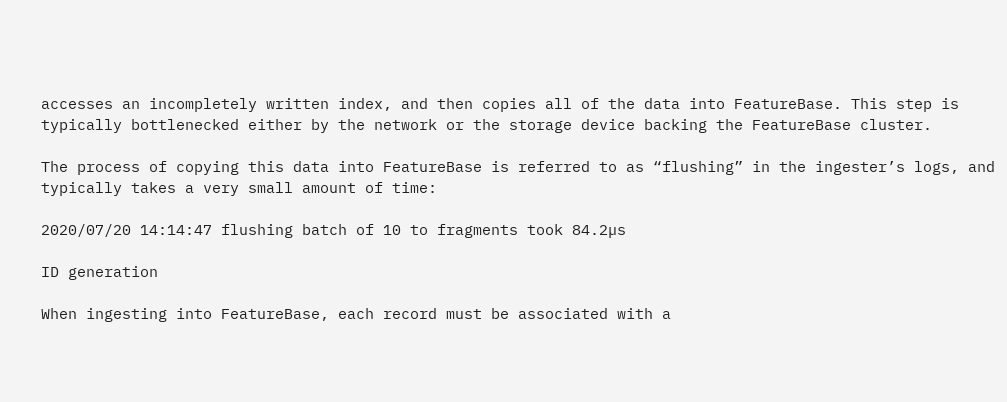accesses an incompletely written index, and then copies all of the data into FeatureBase. This step is typically bottlenecked either by the network or the storage device backing the FeatureBase cluster.

The process of copying this data into FeatureBase is referred to as “flushing” in the ingester’s logs, and typically takes a very small amount of time:

2020/07/20 14:14:47 flushing batch of 10 to fragments took 84.2µs

ID generation

When ingesting into FeatureBase, each record must be associated with a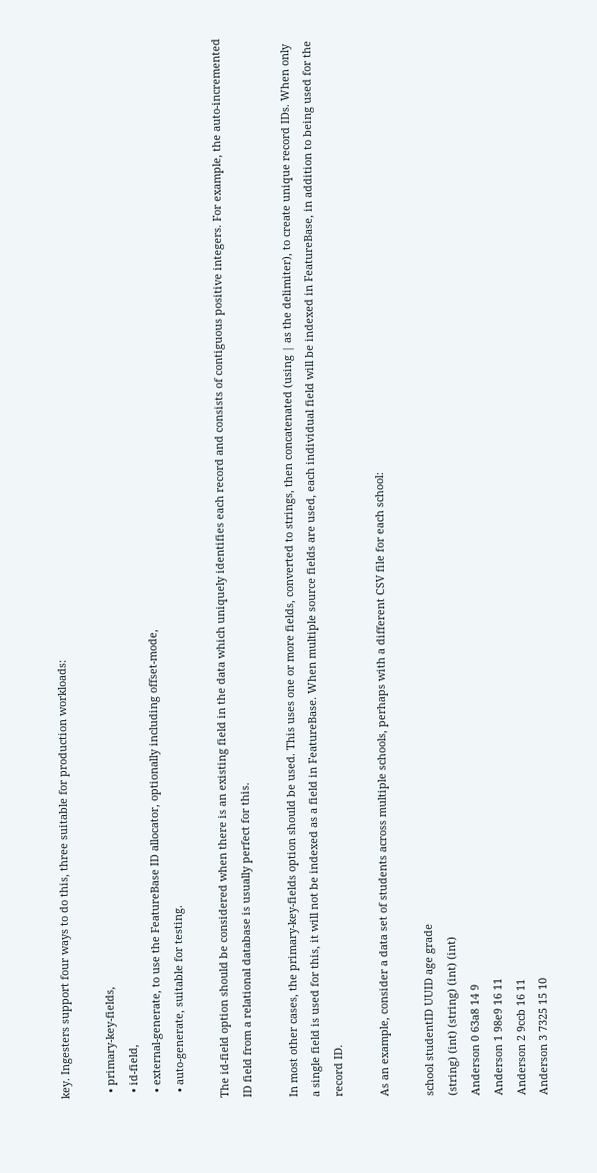key. Ingesters support four ways to do this, three suitable for production workloads:

  • primary-key-fields,
  • id-field,
  • external-generate, to use the FeatureBase ID allocator, optionally including offset-mode,
  • auto-generate, suitable for testing.

The id-field option should be considered when there is an existing field in the data which uniquely identifies each record and consists of contiguous positive integers. For example, the auto-incremented ID field from a relational database is usually perfect for this.

In most other cases, the primary-key-fields option should be used. This uses one or more fields, converted to strings, then concatenated (using | as the delimiter), to create unique record IDs. When only a single field is used for this, it will not be indexed as a field in FeatureBase. When multiple source fields are used, each individual field will be indexed in FeatureBase, in addition to being used for the record ID.

As an example, consider a data set of students across multiple schools, perhaps with a different CSV file for each school:

school studentID UUID age grade
(string) (int) (string) (int) (int)
Anderson 0 63a8 14 9
Anderson 1 98e9 16 11
Anderson 2 9ccb 16 11
Anderson 3 7325 15 10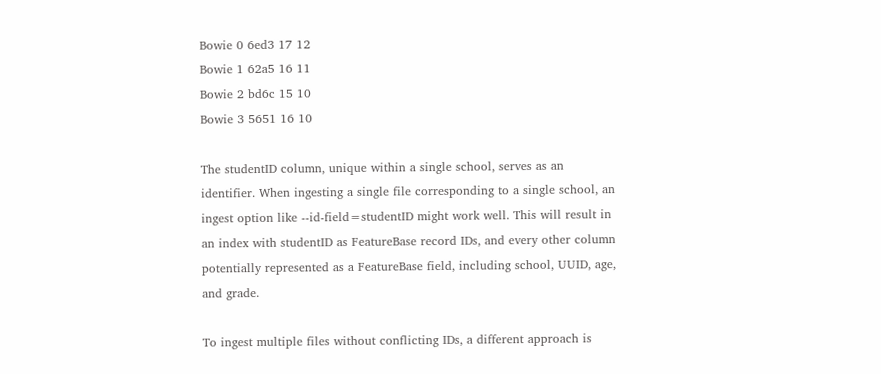Bowie 0 6ed3 17 12
Bowie 1 62a5 16 11
Bowie 2 bd6c 15 10
Bowie 3 5651 16 10

The studentID column, unique within a single school, serves as an identifier. When ingesting a single file corresponding to a single school, an ingest option like --id-field=studentID might work well. This will result in an index with studentID as FeatureBase record IDs, and every other column potentially represented as a FeatureBase field, including school, UUID, age, and grade.

To ingest multiple files without conflicting IDs, a different approach is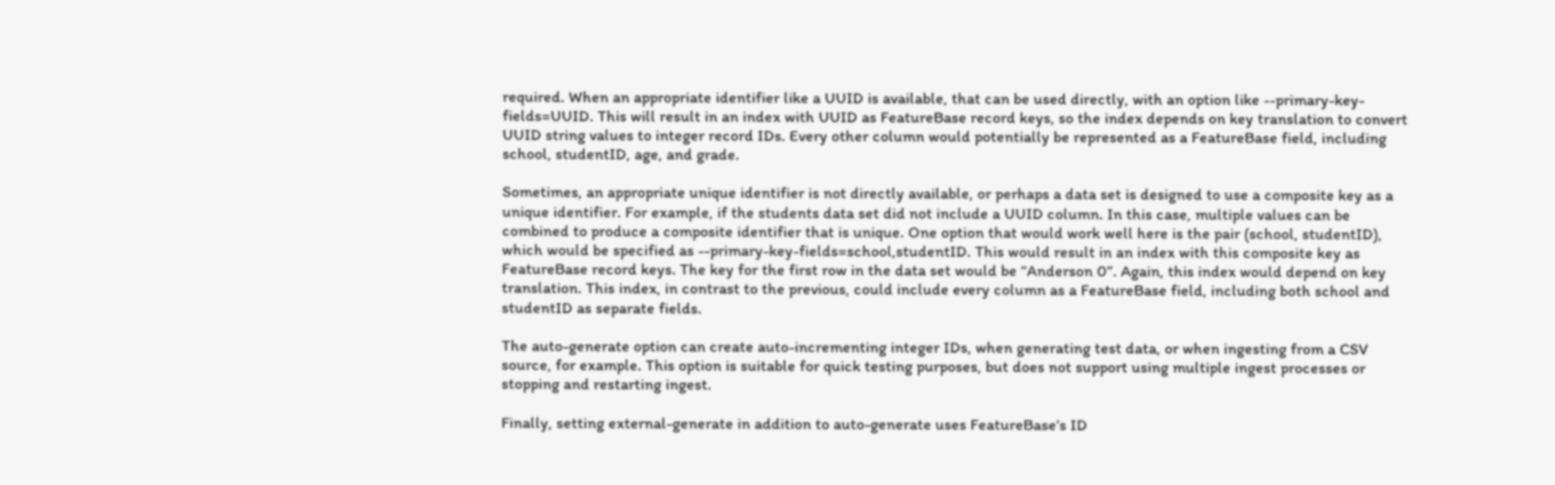required. When an appropriate identifier like a UUID is available, that can be used directly, with an option like --primary-key-fields=UUID. This will result in an index with UUID as FeatureBase record keys, so the index depends on key translation to convert UUID string values to integer record IDs. Every other column would potentially be represented as a FeatureBase field, including school, studentID, age, and grade.

Sometimes, an appropriate unique identifier is not directly available, or perhaps a data set is designed to use a composite key as a unique identifier. For example, if the students data set did not include a UUID column. In this case, multiple values can be combined to produce a composite identifier that is unique. One option that would work well here is the pair (school, studentID), which would be specified as --primary-key-fields=school,studentID. This would result in an index with this composite key as FeatureBase record keys. The key for the first row in the data set would be “Anderson 0”. Again, this index would depend on key translation. This index, in contrast to the previous, could include every column as a FeatureBase field, including both school and studentID as separate fields.

The auto-generate option can create auto-incrementing integer IDs, when generating test data, or when ingesting from a CSV source, for example. This option is suitable for quick testing purposes, but does not support using multiple ingest processes or stopping and restarting ingest.

Finally, setting external-generate in addition to auto-generate uses FeatureBase’s ID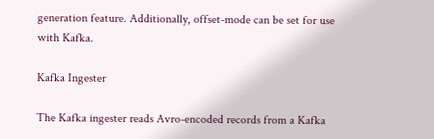generation feature. Additionally, offset-mode can be set for use with Kafka.

Kafka Ingester

The Kafka ingester reads Avro-encoded records from a Kafka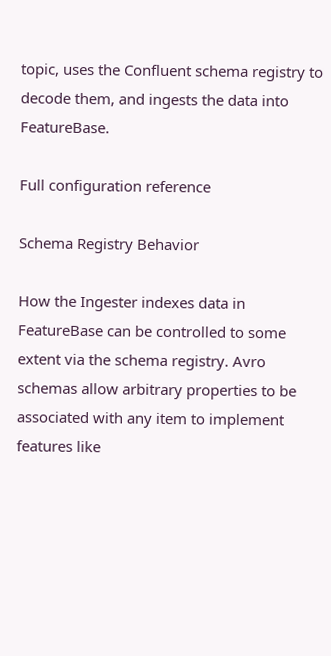topic, uses the Confluent schema registry to decode them, and ingests the data into FeatureBase.

Full configuration reference

Schema Registry Behavior

How the Ingester indexes data in FeatureBase can be controlled to some extent via the schema registry. Avro schemas allow arbitrary properties to be associated with any item to implement features like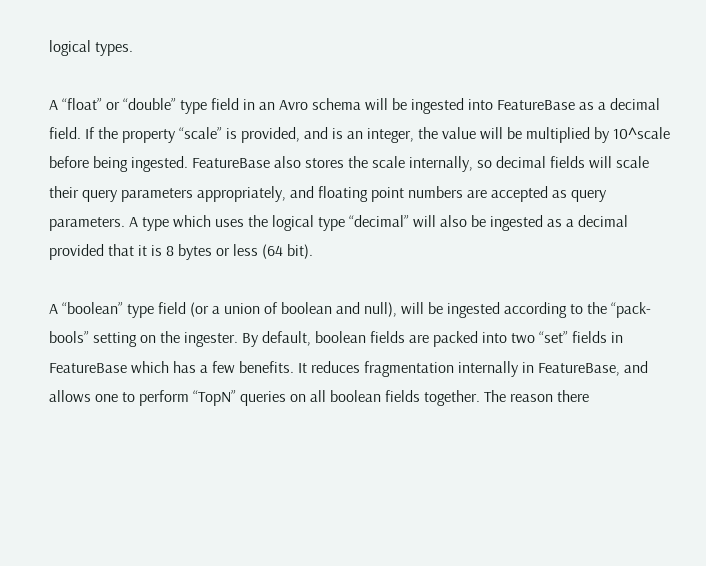logical types.

A “float” or “double” type field in an Avro schema will be ingested into FeatureBase as a decimal field. If the property “scale” is provided, and is an integer, the value will be multiplied by 10^scale before being ingested. FeatureBase also stores the scale internally, so decimal fields will scale their query parameters appropriately, and floating point numbers are accepted as query parameters. A type which uses the logical type “decimal” will also be ingested as a decimal provided that it is 8 bytes or less (64 bit).

A “boolean” type field (or a union of boolean and null), will be ingested according to the “pack-bools” setting on the ingester. By default, boolean fields are packed into two “set” fields in FeatureBase which has a few benefits. It reduces fragmentation internally in FeatureBase, and allows one to perform “TopN” queries on all boolean fields together. The reason there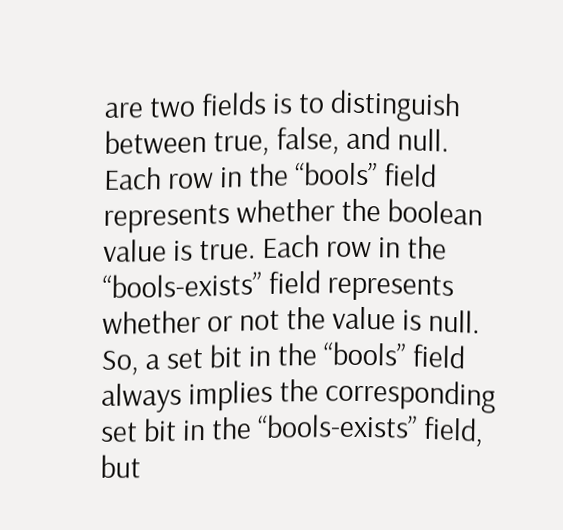are two fields is to distinguish between true, false, and null. Each row in the “bools” field represents whether the boolean value is true. Each row in the “bools-exists” field represents whether or not the value is null. So, a set bit in the “bools” field always implies the corresponding set bit in the “bools-exists” field, but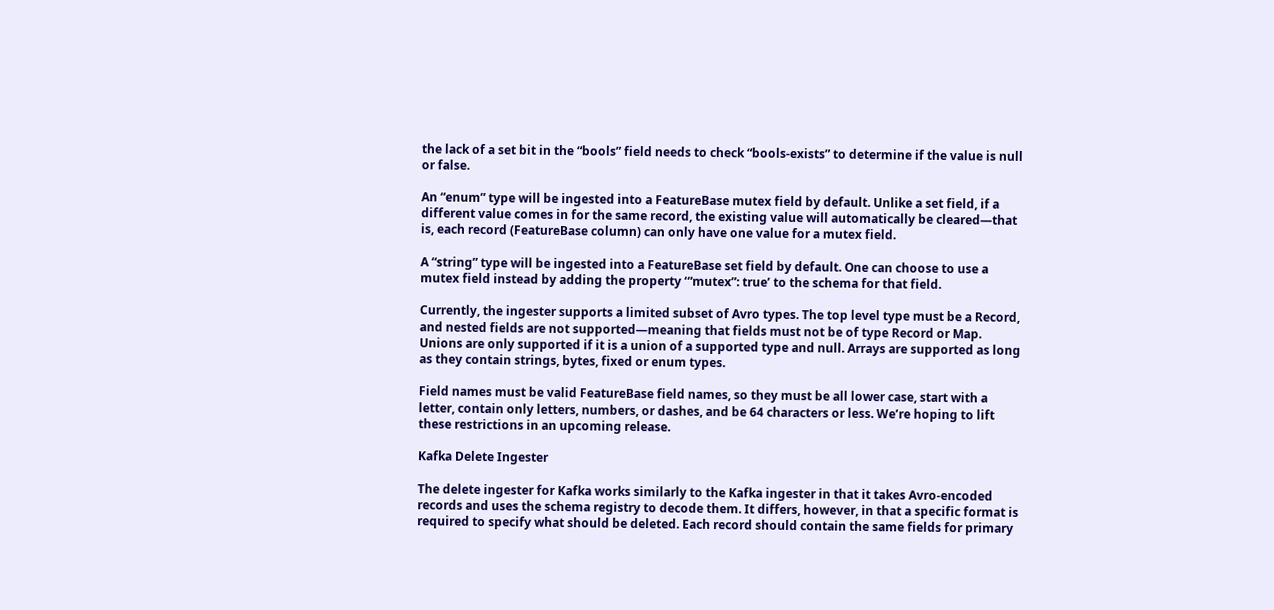the lack of a set bit in the “bools” field needs to check “bools-exists” to determine if the value is null or false.

An “enum” type will be ingested into a FeatureBase mutex field by default. Unlike a set field, if a different value comes in for the same record, the existing value will automatically be cleared—that is, each record (FeatureBase column) can only have one value for a mutex field.

A “string” type will be ingested into a FeatureBase set field by default. One can choose to use a mutex field instead by adding the property ‘“mutex”: true’ to the schema for that field.

Currently, the ingester supports a limited subset of Avro types. The top level type must be a Record, and nested fields are not supported—meaning that fields must not be of type Record or Map. Unions are only supported if it is a union of a supported type and null. Arrays are supported as long as they contain strings, bytes, fixed or enum types.

Field names must be valid FeatureBase field names, so they must be all lower case, start with a letter, contain only letters, numbers, or dashes, and be 64 characters or less. We’re hoping to lift these restrictions in an upcoming release.

Kafka Delete Ingester

The delete ingester for Kafka works similarly to the Kafka ingester in that it takes Avro-encoded records and uses the schema registry to decode them. It differs, however, in that a specific format is required to specify what should be deleted. Each record should contain the same fields for primary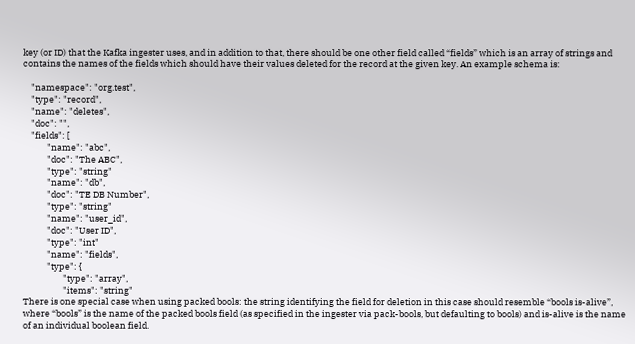key (or ID) that the Kafka ingester uses, and in addition to that, there should be one other field called “fields” which is an array of strings and contains the names of the fields which should have their values deleted for the record at the given key. An example schema is:

    "namespace": "org.test",
    "type": "record",
    "name": "deletes",
    "doc": "",
    "fields": [
            "name": "abc",
            "doc": "The ABC",
            "type": "string"
            "name": "db",
            "doc": "TE DB Number",
            "type": "string"
            "name": "user_id",
            "doc": "User ID",
            "type": "int"
            "name": "fields",
            "type": {
                    "type": "array",
                    "items": "string"
There is one special case when using packed bools: the string identifying the field for deletion in this case should resemble “bools is-alive”, where “bools” is the name of the packed bools field (as specified in the ingester via pack-bools, but defaulting to bools) and is-alive is the name of an individual boolean field.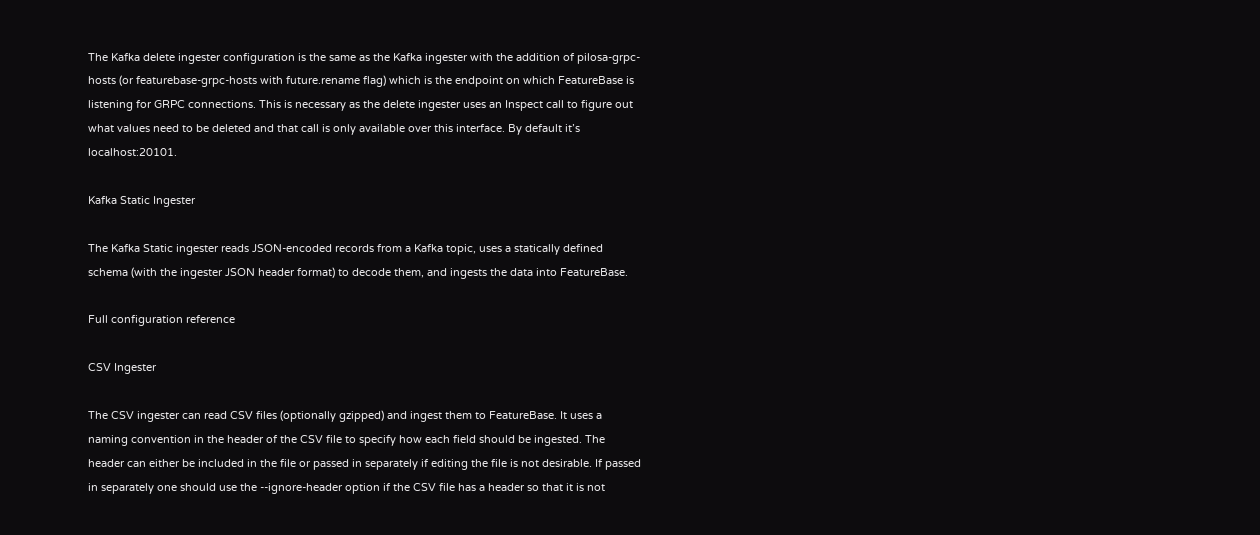The Kafka delete ingester configuration is the same as the Kafka ingester with the addition of pilosa-grpc-hosts (or featurebase-grpc-hosts with future.rename flag) which is the endpoint on which FeatureBase is listening for GRPC connections. This is necessary as the delete ingester uses an Inspect call to figure out what values need to be deleted and that call is only available over this interface. By default it’s localhost:20101.

Kafka Static Ingester

The Kafka Static ingester reads JSON-encoded records from a Kafka topic, uses a statically defined schema (with the ingester JSON header format) to decode them, and ingests the data into FeatureBase.

Full configuration reference

CSV Ingester

The CSV ingester can read CSV files (optionally gzipped) and ingest them to FeatureBase. It uses a naming convention in the header of the CSV file to specify how each field should be ingested. The header can either be included in the file or passed in separately if editing the file is not desirable. If passed in separately one should use the --ignore-header option if the CSV file has a header so that it is not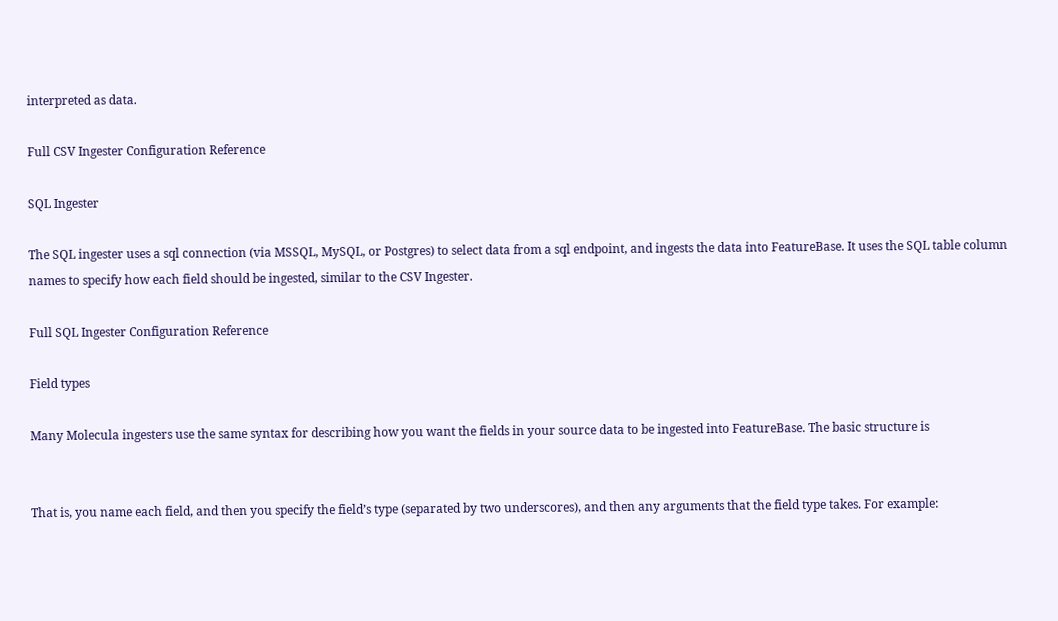interpreted as data.

Full CSV Ingester Configuration Reference

SQL Ingester

The SQL ingester uses a sql connection (via MSSQL, MySQL, or Postgres) to select data from a sql endpoint, and ingests the data into FeatureBase. It uses the SQL table column names to specify how each field should be ingested, similar to the CSV Ingester.

Full SQL Ingester Configuration Reference

Field types

Many Molecula ingesters use the same syntax for describing how you want the fields in your source data to be ingested into FeatureBase. The basic structure is


That is, you name each field, and then you specify the field’s type (separated by two underscores), and then any arguments that the field type takes. For example: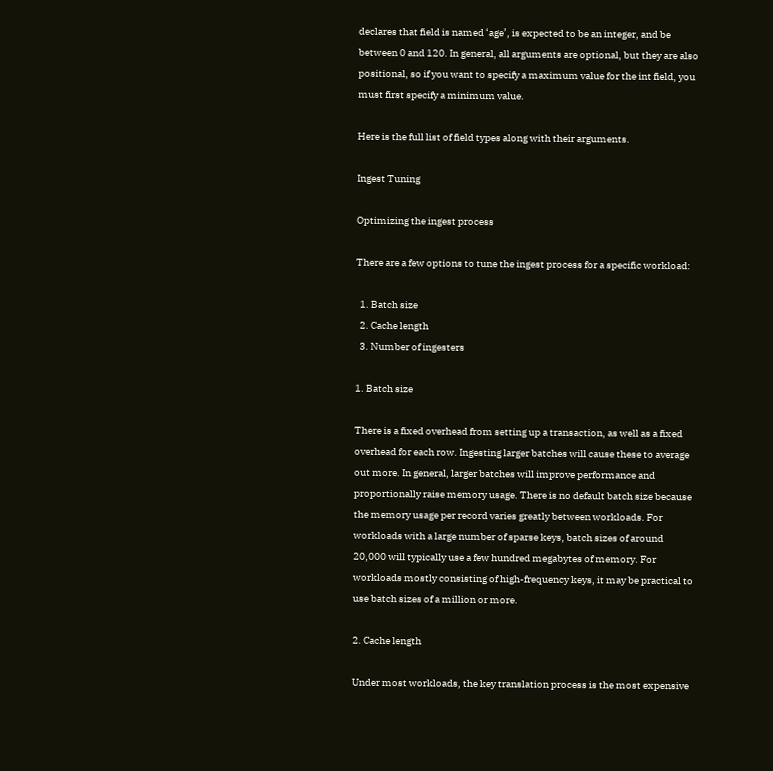declares that field is named ‘age’, is expected to be an integer, and be between 0 and 120. In general, all arguments are optional, but they are also positional, so if you want to specify a maximum value for the int field, you must first specify a minimum value.

Here is the full list of field types along with their arguments.

Ingest Tuning

Optimizing the ingest process

There are a few options to tune the ingest process for a specific workload:

  1. Batch size
  2. Cache length
  3. Number of ingesters

1. Batch size

There is a fixed overhead from setting up a transaction, as well as a fixed overhead for each row. Ingesting larger batches will cause these to average out more. In general, larger batches will improve performance and proportionally raise memory usage. There is no default batch size because the memory usage per record varies greatly between workloads. For workloads with a large number of sparse keys, batch sizes of around 20,000 will typically use a few hundred megabytes of memory. For workloads mostly consisting of high-frequency keys, it may be practical to use batch sizes of a million or more.

2. Cache length

Under most workloads, the key translation process is the most expensive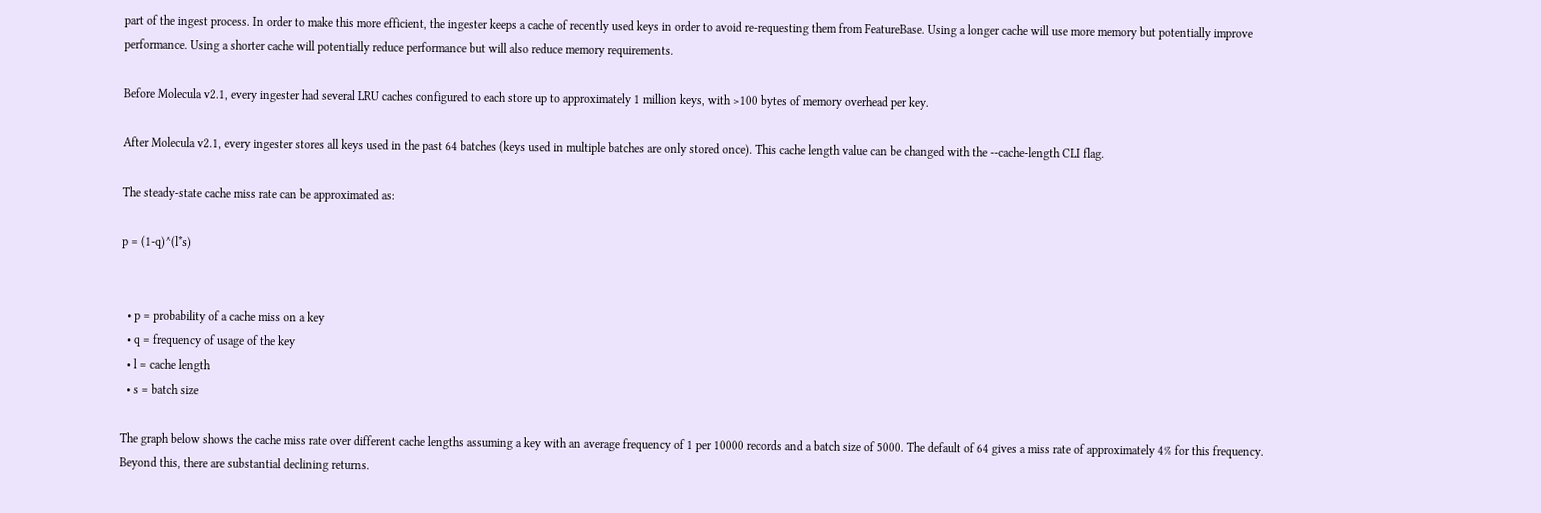part of the ingest process. In order to make this more efficient, the ingester keeps a cache of recently used keys in order to avoid re-requesting them from FeatureBase. Using a longer cache will use more memory but potentially improve performance. Using a shorter cache will potentially reduce performance but will also reduce memory requirements.

Before Molecula v2.1, every ingester had several LRU caches configured to each store up to approximately 1 million keys, with >100 bytes of memory overhead per key.

After Molecula v2.1, every ingester stores all keys used in the past 64 batches (keys used in multiple batches are only stored once). This cache length value can be changed with the --cache-length CLI flag.

The steady-state cache miss rate can be approximated as:

p = (1-q)^(l*s)


  • p = probability of a cache miss on a key
  • q = frequency of usage of the key
  • l = cache length
  • s = batch size

The graph below shows the cache miss rate over different cache lengths assuming a key with an average frequency of 1 per 10000 records and a batch size of 5000. The default of 64 gives a miss rate of approximately 4% for this frequency. Beyond this, there are substantial declining returns.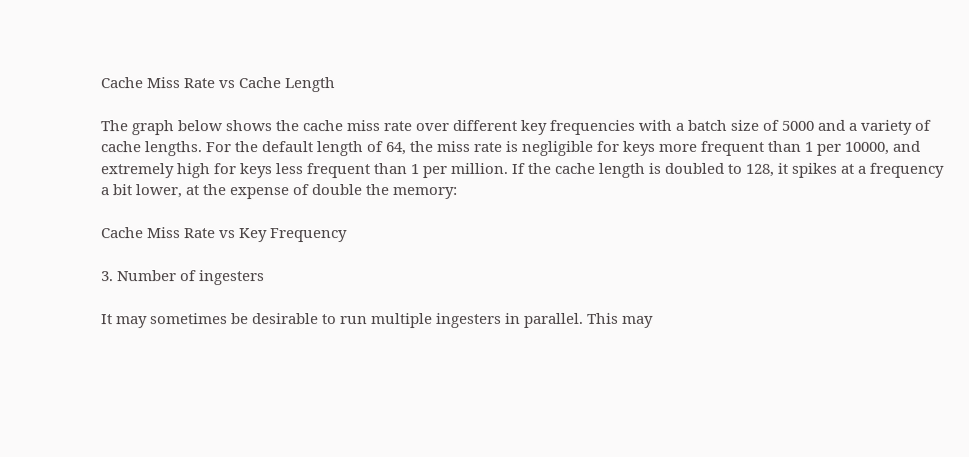Cache Miss Rate vs Cache Length

The graph below shows the cache miss rate over different key frequencies with a batch size of 5000 and a variety of cache lengths. For the default length of 64, the miss rate is negligible for keys more frequent than 1 per 10000, and extremely high for keys less frequent than 1 per million. If the cache length is doubled to 128, it spikes at a frequency a bit lower, at the expense of double the memory:

Cache Miss Rate vs Key Frequency

3. Number of ingesters

It may sometimes be desirable to run multiple ingesters in parallel. This may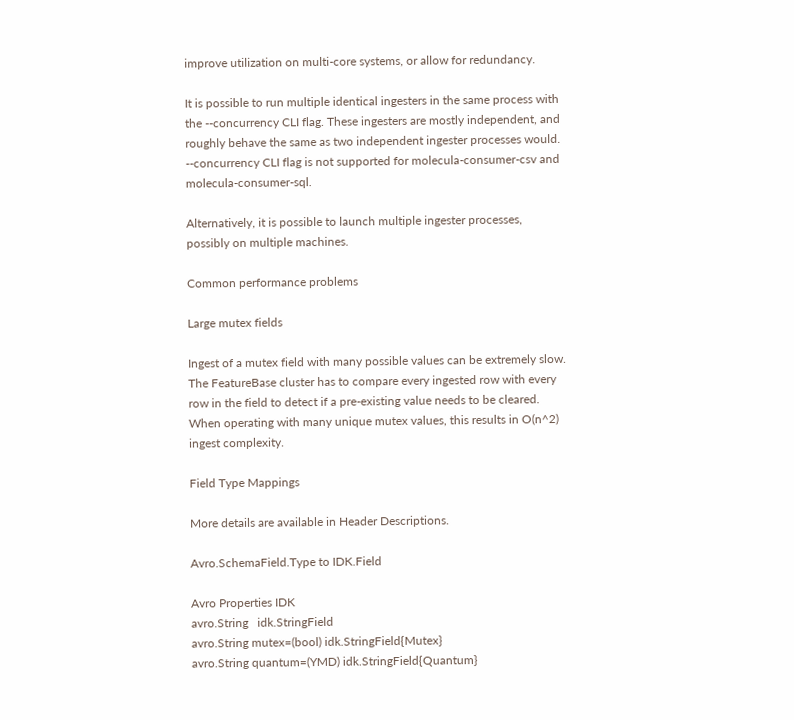improve utilization on multi-core systems, or allow for redundancy.

It is possible to run multiple identical ingesters in the same process with the --concurrency CLI flag. These ingesters are mostly independent, and roughly behave the same as two independent ingester processes would. --concurrency CLI flag is not supported for molecula-consumer-csv and molecula-consumer-sql.

Alternatively, it is possible to launch multiple ingester processes, possibly on multiple machines.

Common performance problems

Large mutex fields

Ingest of a mutex field with many possible values can be extremely slow. The FeatureBase cluster has to compare every ingested row with every row in the field to detect if a pre-existing value needs to be cleared. When operating with many unique mutex values, this results in O(n^2) ingest complexity.

Field Type Mappings

More details are available in Header Descriptions.

Avro.SchemaField.Type to IDK.Field

Avro Properties IDK
avro.String   idk.StringField
avro.String mutex=(bool) idk.StringField{Mutex}
avro.String quantum=(YMD) idk.StringField{Quantum}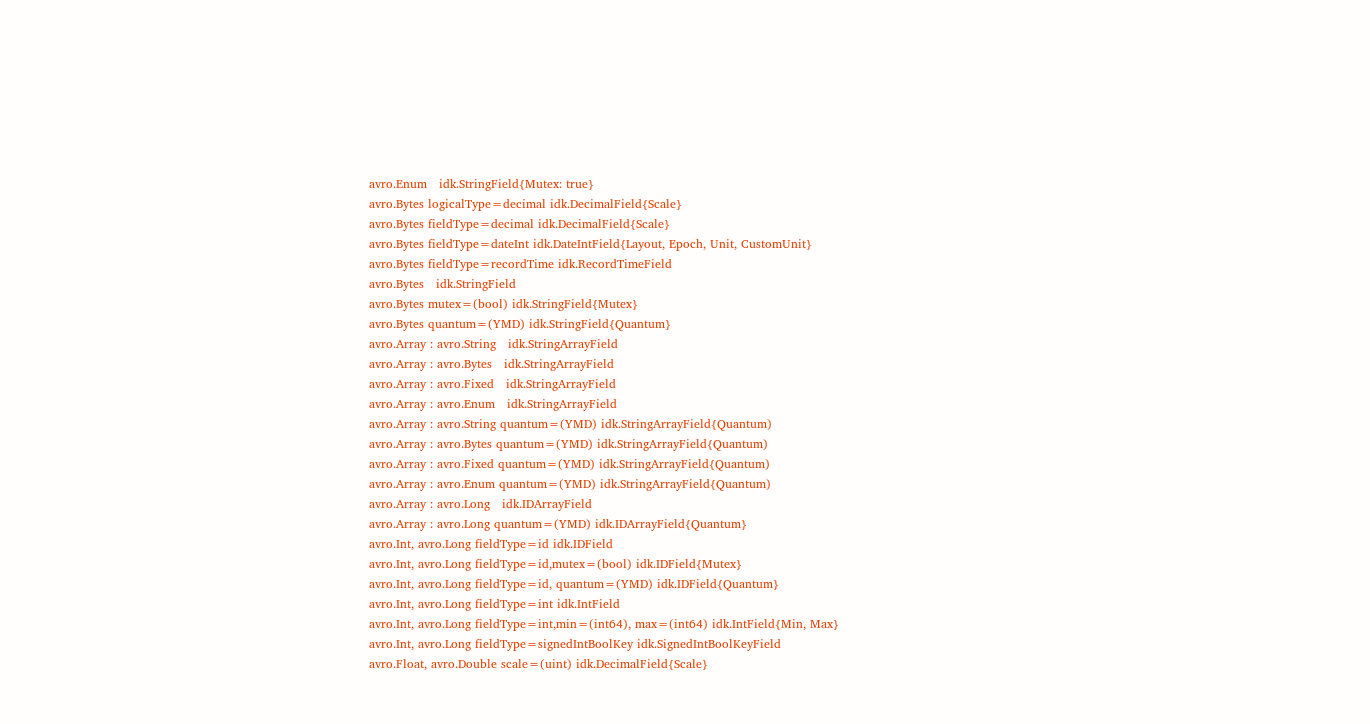avro.Enum   idk.StringField{Mutex: true}
avro.Bytes logicalType=decimal idk.DecimalField{Scale}
avro.Bytes fieldType=decimal idk.DecimalField{Scale}
avro.Bytes fieldType=dateInt idk.DateIntField{Layout, Epoch, Unit, CustomUnit}
avro.Bytes fieldType=recordTime idk.RecordTimeField
avro.Bytes   idk.StringField
avro.Bytes mutex=(bool) idk.StringField{Mutex}
avro.Bytes quantum=(YMD) idk.StringField{Quantum}
avro.Array : avro.String   idk.StringArrayField
avro.Array : avro.Bytes   idk.StringArrayField
avro.Array : avro.Fixed   idk.StringArrayField
avro.Array : avro.Enum   idk.StringArrayField
avro.Array : avro.String quantum=(YMD) idk.StringArrayField{Quantum)
avro.Array : avro.Bytes quantum=(YMD) idk.StringArrayField{Quantum)
avro.Array : avro.Fixed quantum=(YMD) idk.StringArrayField{Quantum)
avro.Array : avro.Enum quantum=(YMD) idk.StringArrayField{Quantum)
avro.Array : avro.Long   idk.IDArrayField
avro.Array : avro.Long quantum=(YMD) idk.IDArrayField{Quantum}
avro.Int, avro.Long fieldType=id idk.IDField
avro.Int, avro.Long fieldType=id,mutex=(bool) idk.IDField{Mutex}
avro.Int, avro.Long fieldType=id, quantum=(YMD) idk.IDField{Quantum}
avro.Int, avro.Long fieldType=int idk.IntField
avro.Int, avro.Long fieldType=int,min=(int64), max=(int64) idk.IntField{Min, Max}
avro.Int, avro.Long fieldType=signedIntBoolKey idk.SignedIntBoolKeyField
avro.Float, avro.Double scale=(uint) idk.DecimalField{Scale}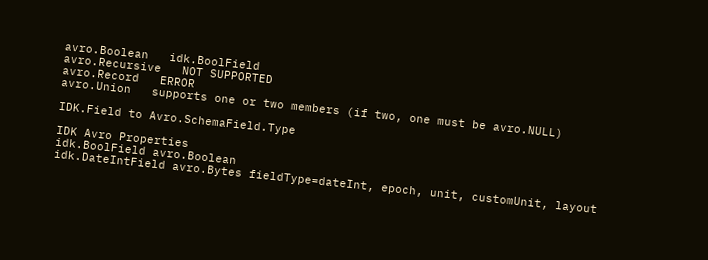avro.Boolean   idk.BoolField
avro.Recursive   NOT SUPPORTED
avro.Record   ERROR
avro.Union   supports one or two members (if two, one must be avro.NULL)

IDK.Field to Avro.SchemaField.Type

IDK Avro Properties
idk.BoolField avro.Boolean
idk.DateIntField avro.Bytes fieldType=dateInt, epoch, unit, customUnit, layout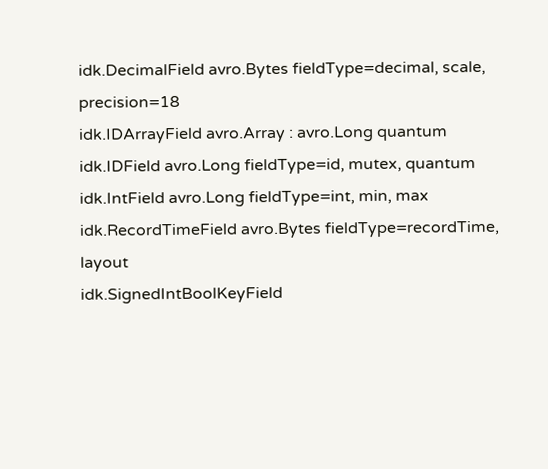idk.DecimalField avro.Bytes fieldType=decimal, scale, precision=18
idk.IDArrayField avro.Array : avro.Long quantum
idk.IDField avro.Long fieldType=id, mutex, quantum
idk.IntField avro.Long fieldType=int, min, max
idk.RecordTimeField avro.Bytes fieldType=recordTime, layout
idk.SignedIntBoolKeyField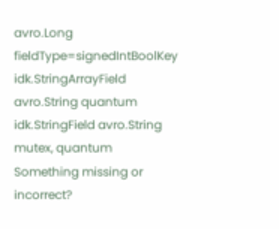avro.Long fieldType=signedIntBoolKey
idk.StringArrayField avro.String quantum
idk.StringField avro.String mutex, quantum
Something missing or incorrect?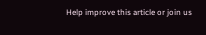Help improve this article or join us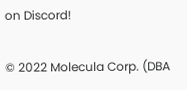on Discord!

© 2022 Molecula Corp. (DBA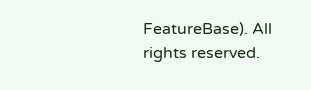FeatureBase). All rights reserved.